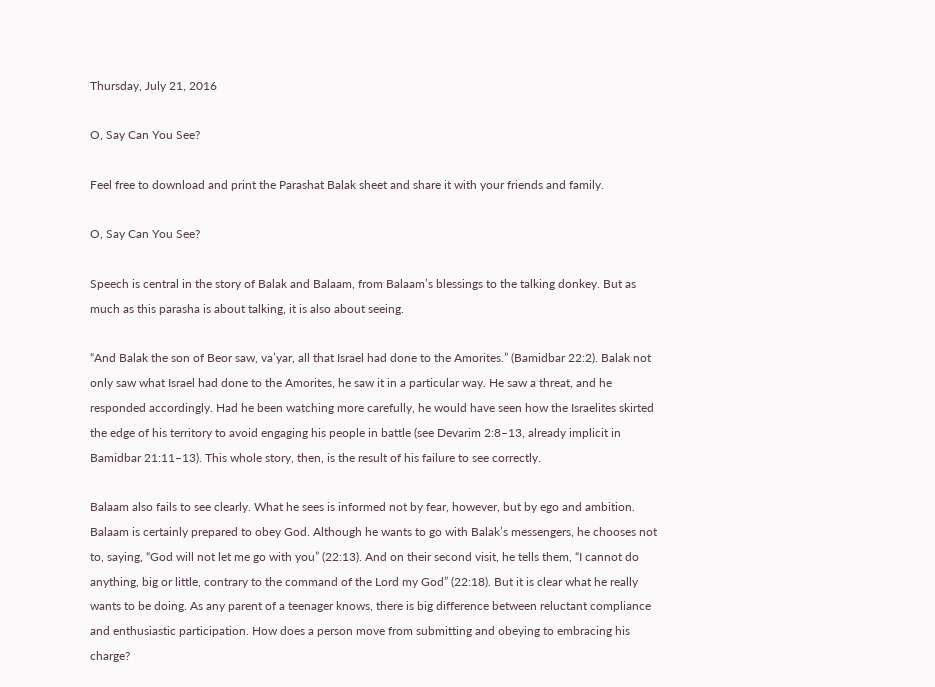Thursday, July 21, 2016

O, Say Can You See?

Feel free to download and print the Parashat Balak sheet and share it with your friends and family.

O, Say Can You See?

Speech is central in the story of Balak and Balaam, from Balaam’s blessings to the talking donkey. But as much as this parasha is about talking, it is also about seeing.

“And Balak the son of Beor saw, va’yar, all that Israel had done to the Amorites.” (Bamidbar 22:2). Balak not only saw what Israel had done to the Amorites, he saw it in a particular way. He saw a threat, and he responded accordingly. Had he been watching more carefully, he would have seen how the Israelites skirted the edge of his territory to avoid engaging his people in battle (see Devarim 2:8–13, already implicit in Bamidbar 21:11–13). This whole story, then, is the result of his failure to see correctly.

Balaam also fails to see clearly. What he sees is informed not by fear, however, but by ego and ambition. Balaam is certainly prepared to obey God. Although he wants to go with Balak’s messengers, he chooses not to, saying, “God will not let me go with you” (22:13). And on their second visit, he tells them, “I cannot do anything, big or little, contrary to the command of the Lord my God” (22:18). But it is clear what he really wants to be doing. As any parent of a teenager knows, there is big difference between reluctant compliance and enthusiastic participation. How does a person move from submitting and obeying to embracing his charge?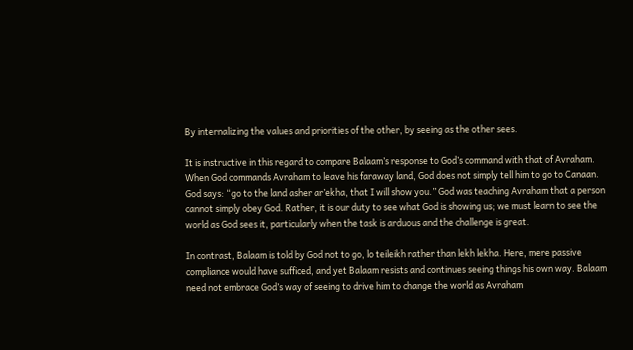By internalizing the values and priorities of the other, by seeing as the other sees.

It is instructive in this regard to compare Balaam’s response to God’s command with that of Avraham. When God commands Avraham to leave his faraway land, God does not simply tell him to go to Canaan. God says: “go to the land asher ar’ekha, that I will show you.” God was teaching Avraham that a person cannot simply obey God. Rather, it is our duty to see what God is showing us; we must learn to see the world as God sees it, particularly when the task is arduous and the challenge is great.

In contrast, Balaam is told by God not to go, lo teileikh rather than lekh lekha. Here, mere passive compliance would have sufficed, and yet Balaam resists and continues seeing things his own way. Balaam need not embrace God’s way of seeing to drive him to change the world as Avraham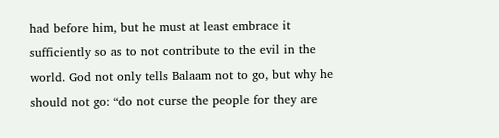had before him, but he must at least embrace it sufficiently so as to not contribute to the evil in the world. God not only tells Balaam not to go, but why he should not go: “do not curse the people for they are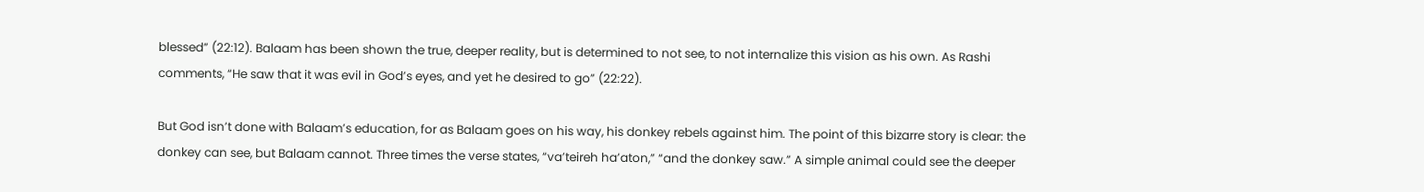blessed” (22:12). Balaam has been shown the true, deeper reality, but is determined to not see, to not internalize this vision as his own. As Rashi comments, “He saw that it was evil in God’s eyes, and yet he desired to go” (22:22).

But God isn’t done with Balaam’s education, for as Balaam goes on his way, his donkey rebels against him. The point of this bizarre story is clear: the donkey can see, but Balaam cannot. Three times the verse states, “va’teireh ha’aton,” “and the donkey saw.” A simple animal could see the deeper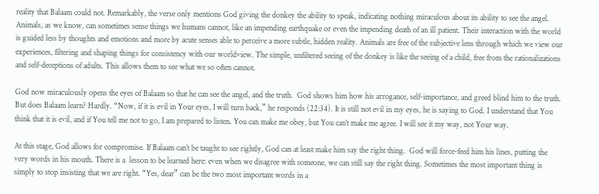reality that Balaam could not. Remarkably, the verse only mentions God giving the donkey the ability to speak, indicating nothing miraculous about its ability to see the angel. Animals, as we know, can sometimes sense things we humans cannot, like an impending earthquake or even the impending death of an ill patient. Their interaction with the world is guided less by thoughts and emotions and more by acute senses able to perceive a more subtle, hidden reality. Animals are free of the subjective lens through which we view our experiences, filtering and shaping things for consistency with our worldview. The simple, unfiltered seeing of the donkey is like the seeing of a child, free from the rationalizations and self-deceptions of adults. This allows them to see what we so often cannot.

God now miraculously opens the eyes of Balaam so that he can see the angel, and the truth.  God shows him how his arrogance, self-importance, and greed blind him to the truth. But does Balaam learn? Hardly. “Now, if it is evil in Your eyes, I will turn back,” he responds (22:34). It is still not evil in my eyes, he is saying to God. I understand that You think that it is evil, and if You tell me not to go, I am prepared to listen. You can make me obey, but You can’t make me agree. I will see it my way, not Your way.

At this stage, God allows for compromise. If Balaam can’t be taught to see rightly, God can at least make him say the right thing.  God will force-feed him his lines, putting the very words in his mouth. There is a  lesson to be learned here: even when we disagree with someone, we can still say the right thing. Sometimes the most important thing is simply to stop insisting that we are right. “Yes, dear” can be the two most important words in a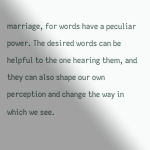marriage, for words have a peculiar power. The desired words can be helpful to the one hearing them, and they can also shape our own perception and change the way in which we see.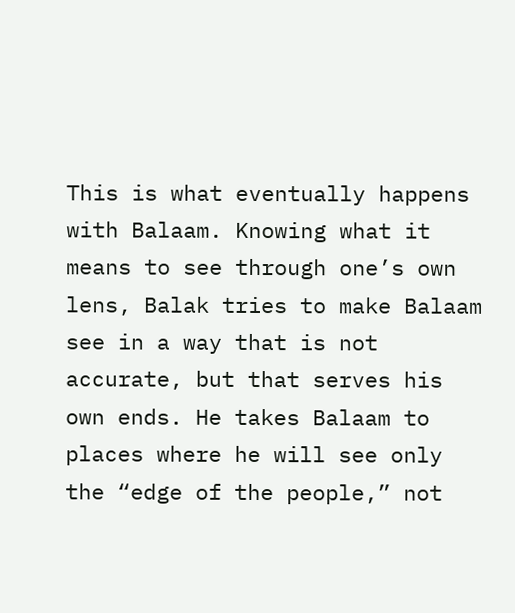This is what eventually happens with Balaam. Knowing what it means to see through one’s own lens, Balak tries to make Balaam see in a way that is not accurate, but that serves his own ends. He takes Balaam to places where he will see only the “edge of the people,” not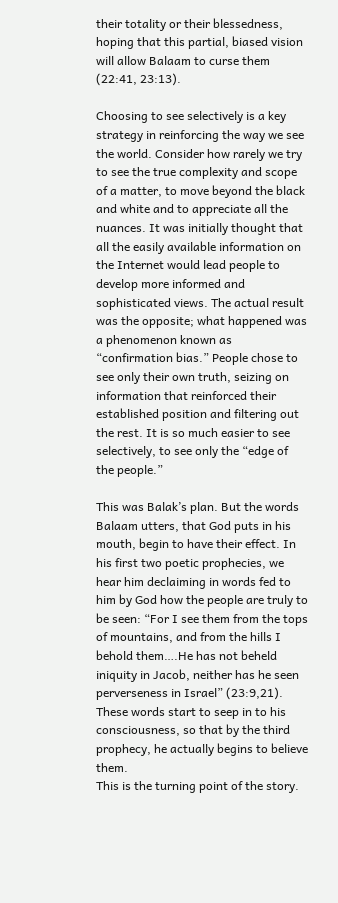their totality or their blessedness, hoping that this partial, biased vision will allow Balaam to curse them (22:41, 23:13).

Choosing to see selectively is a key strategy in reinforcing the way we see the world. Consider how rarely we try to see the true complexity and scope of a matter, to move beyond the black and white and to appreciate all the nuances. It was initially thought that all the easily available information on the Internet would lead people to develop more informed and sophisticated views. The actual result was the opposite; what happened was a phenomenon known as “confirmation bias.” People chose to see only their own truth, seizing on information that reinforced their established position and filtering out the rest. It is so much easier to see selectively, to see only the “edge of the people.”

This was Balak’s plan. But the words Balaam utters, that God puts in his mouth, begin to have their effect. In his first two poetic prophecies, we hear him declaiming in words fed to him by God how the people are truly to be seen: “For I see them from the tops of mountains, and from the hills I behold them….He has not beheld iniquity in Jacob, neither has he seen perverseness in Israel” (23:9,21). These words start to seep in to his consciousness, so that by the third prophecy, he actually begins to believe them.
This is the turning point of the story.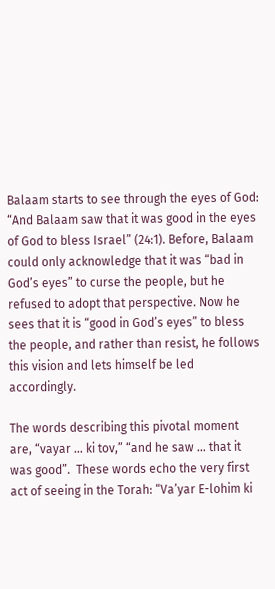Balaam starts to see through the eyes of God: “And Balaam saw that it was good in the eyes of God to bless Israel” (24:1). Before, Balaam could only acknowledge that it was “bad in God’s eyes” to curse the people, but he refused to adopt that perspective. Now he sees that it is “good in God’s eyes” to bless the people, and rather than resist, he follows this vision and lets himself be led accordingly.

The words describing this pivotal moment are, “vayar … ki tov,” “and he saw … that it was good”.  These words echo the very first act of seeing in the Torah: “Va’yar E-lohim ki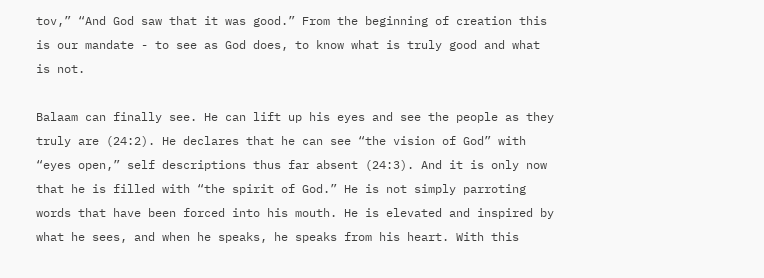tov,” “And God saw that it was good.” From the beginning of creation this is our mandate - to see as God does, to know what is truly good and what is not.

Balaam can finally see. He can lift up his eyes and see the people as they truly are (24:2). He declares that he can see “the vision of God” with “eyes open,” self descriptions thus far absent (24:3). And it is only now that he is filled with “the spirit of God.” He is not simply parroting words that have been forced into his mouth. He is elevated and inspired by what he sees, and when he speaks, he speaks from his heart. With this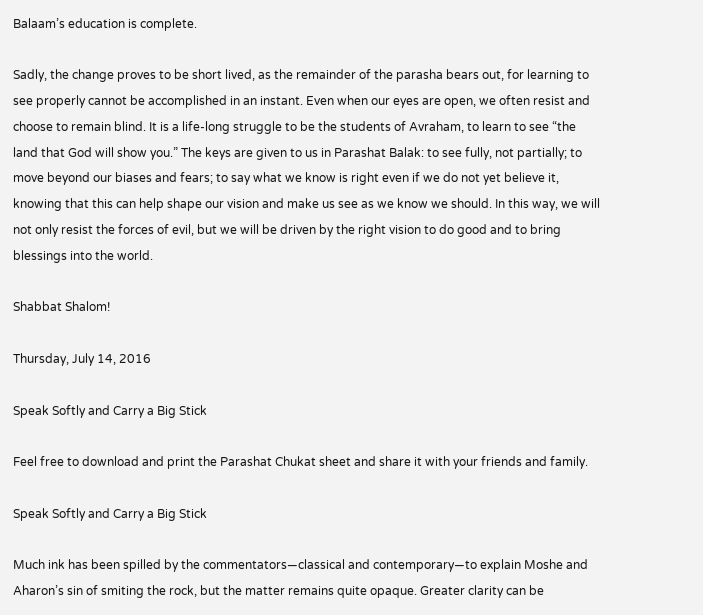Balaam’s education is complete.

Sadly, the change proves to be short lived, as the remainder of the parasha bears out, for learning to see properly cannot be accomplished in an instant. Even when our eyes are open, we often resist and choose to remain blind. It is a life-long struggle to be the students of Avraham, to learn to see “the land that God will show you.” The keys are given to us in Parashat Balak: to see fully, not partially; to move beyond our biases and fears; to say what we know is right even if we do not yet believe it, knowing that this can help shape our vision and make us see as we know we should. In this way, we will not only resist the forces of evil, but we will be driven by the right vision to do good and to bring blessings into the world.

Shabbat Shalom!

Thursday, July 14, 2016

Speak Softly and Carry a Big Stick

Feel free to download and print the Parashat Chukat sheet and share it with your friends and family.

Speak Softly and Carry a Big Stick

Much ink has been spilled by the commentators—classical and contemporary—to explain Moshe and Aharon’s sin of smiting the rock, but the matter remains quite opaque. Greater clarity can be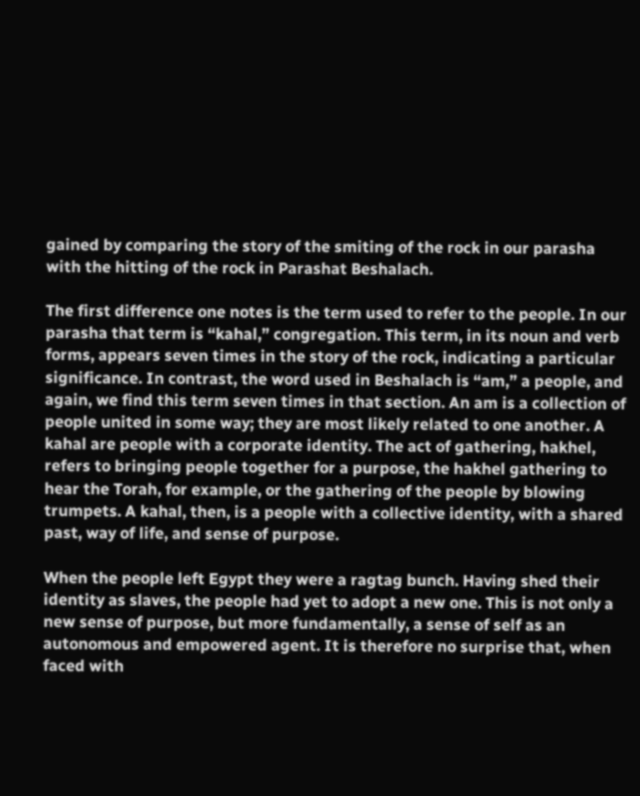gained by comparing the story of the smiting of the rock in our parasha with the hitting of the rock in Parashat Beshalach.

The first difference one notes is the term used to refer to the people. In our parasha that term is “kahal,” congregation. This term, in its noun and verb forms, appears seven times in the story of the rock, indicating a particular significance. In contrast, the word used in Beshalach is “am,” a people, and again, we find this term seven times in that section. An am is a collection of people united in some way; they are most likely related to one another. A kahal are people with a corporate identity. The act of gathering, hakhel, refers to bringing people together for a purpose, the hakhel gathering to hear the Torah, for example, or the gathering of the people by blowing trumpets. A kahal, then, is a people with a collective identity, with a shared past, way of life, and sense of purpose.

When the people left Egypt they were a ragtag bunch. Having shed their identity as slaves, the people had yet to adopt a new one. This is not only a new sense of purpose, but more fundamentally, a sense of self as an autonomous and empowered agent. It is therefore no surprise that, when faced with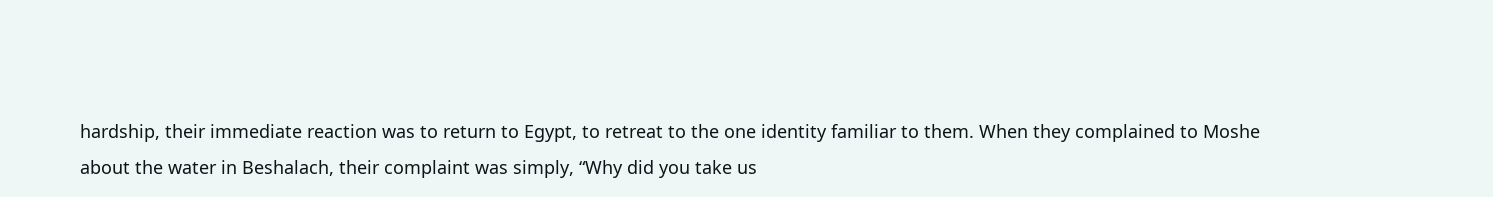hardship, their immediate reaction was to return to Egypt, to retreat to the one identity familiar to them. When they complained to Moshe about the water in Beshalach, their complaint was simply, “Why did you take us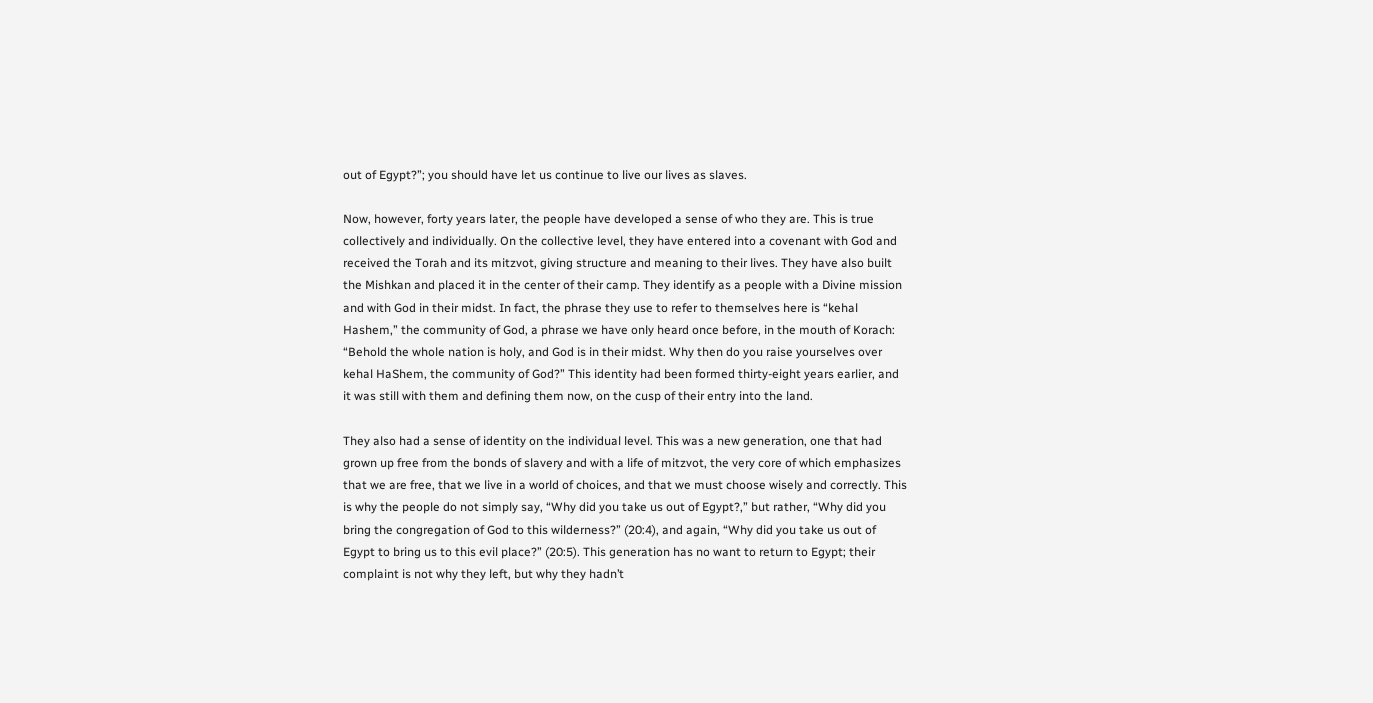out of Egypt?”; you should have let us continue to live our lives as slaves.

Now, however, forty years later, the people have developed a sense of who they are. This is true collectively and individually. On the collective level, they have entered into a covenant with God and received the Torah and its mitzvot, giving structure and meaning to their lives. They have also built the Mishkan and placed it in the center of their camp. They identify as a people with a Divine mission and with God in their midst. In fact, the phrase they use to refer to themselves here is “kehal Hashem,” the community of God, a phrase we have only heard once before, in the mouth of Korach: “Behold the whole nation is holy, and God is in their midst. Why then do you raise yourselves over kehal HaShem, the community of God?” This identity had been formed thirty-eight years earlier, and it was still with them and defining them now, on the cusp of their entry into the land.

They also had a sense of identity on the individual level. This was a new generation, one that had grown up free from the bonds of slavery and with a life of mitzvot, the very core of which emphasizes that we are free, that we live in a world of choices, and that we must choose wisely and correctly. This is why the people do not simply say, “Why did you take us out of Egypt?,” but rather, “Why did you bring the congregation of God to this wilderness?” (20:4), and again, “Why did you take us out of Egypt to bring us to this evil place?” (20:5). This generation has no want to return to Egypt; their complaint is not why they left, but why they hadn’t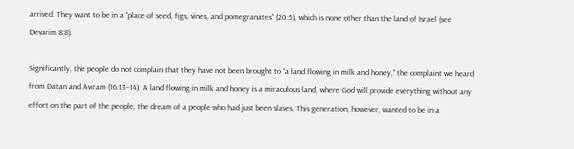arrived. They want to be in a “place of seed, figs, vines, and pomegranates” (20:5), which is none other than the land of Israel (see Devarim 8:8).

Significantly, the people do not complain that they have not been brought to “a land flowing in milk and honey,” the complaint we heard from Datan and Aviram (16:13–14). A land flowing in milk and honey is a miraculous land, where God will provide everything without any effort on the part of the people, the dream of a people who had just been slaves. This generation, however, wanted to be in a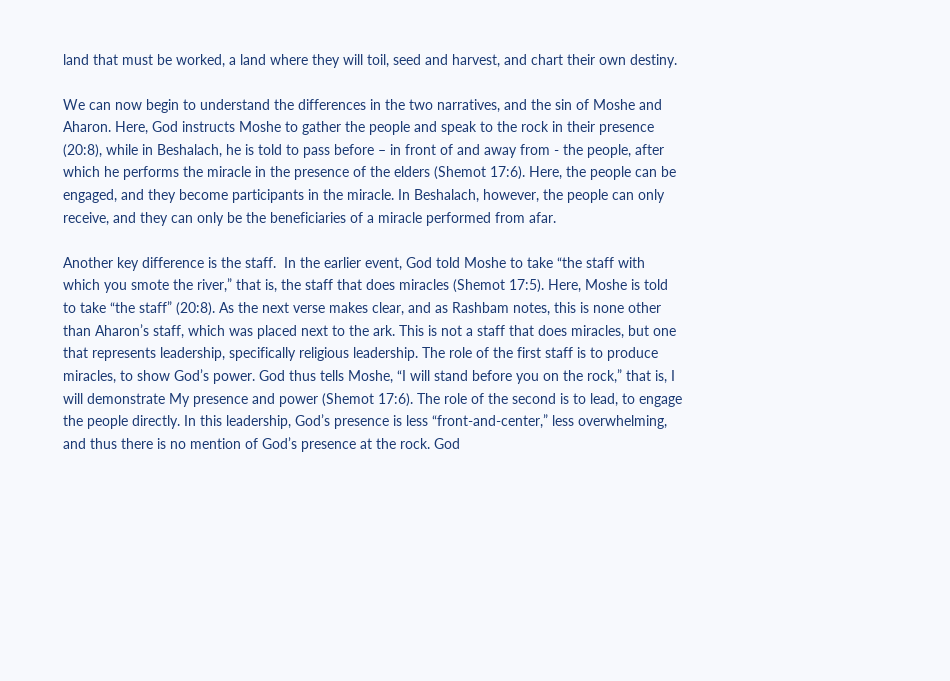land that must be worked, a land where they will toil, seed and harvest, and chart their own destiny.

We can now begin to understand the differences in the two narratives, and the sin of Moshe and Aharon. Here, God instructs Moshe to gather the people and speak to the rock in their presence (20:8), while in Beshalach, he is told to pass before – in front of and away from - the people, after which he performs the miracle in the presence of the elders (Shemot 17:6). Here, the people can be engaged, and they become participants in the miracle. In Beshalach, however, the people can only receive, and they can only be the beneficiaries of a miracle performed from afar.

Another key difference is the staff.  In the earlier event, God told Moshe to take “the staff with which you smote the river,” that is, the staff that does miracles (Shemot 17:5). Here, Moshe is told to take “the staff” (20:8). As the next verse makes clear, and as Rashbam notes, this is none other than Aharon’s staff, which was placed next to the ark. This is not a staff that does miracles, but one that represents leadership, specifically religious leadership. The role of the first staff is to produce miracles, to show God’s power. God thus tells Moshe, “I will stand before you on the rock,” that is, I will demonstrate My presence and power (Shemot 17:6). The role of the second is to lead, to engage the people directly. In this leadership, God’s presence is less “front-and-center,” less overwhelming, and thus there is no mention of God’s presence at the rock. God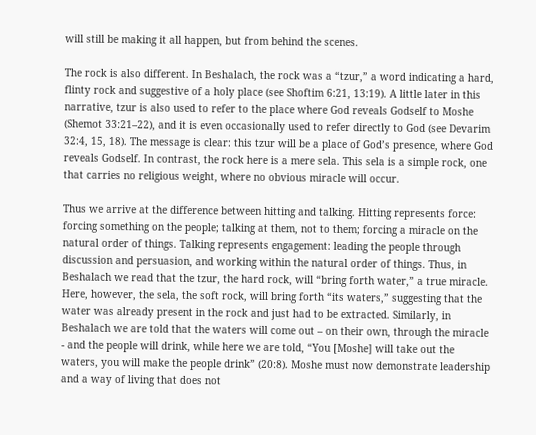will still be making it all happen, but from behind the scenes.

The rock is also different. In Beshalach, the rock was a “tzur,” a word indicating a hard, flinty rock and suggestive of a holy place (see Shoftim 6:21, 13:19). A little later in this narrative, tzur is also used to refer to the place where God reveals Godself to Moshe (Shemot 33:21–22), and it is even occasionally used to refer directly to God (see Devarim 32:4, 15, 18). The message is clear: this tzur will be a place of God’s presence, where God reveals Godself. In contrast, the rock here is a mere sela. This sela is a simple rock, one that carries no religious weight, where no obvious miracle will occur.

Thus we arrive at the difference between hitting and talking. Hitting represents force: forcing something on the people; talking at them, not to them; forcing a miracle on the natural order of things. Talking represents engagement: leading the people through discussion and persuasion, and working within the natural order of things. Thus, in Beshalach we read that the tzur, the hard rock, will “bring forth water,” a true miracle. Here, however, the sela, the soft rock, will bring forth “its waters,” suggesting that the water was already present in the rock and just had to be extracted. Similarly, in Beshalach we are told that the waters will come out – on their own, through the miracle - and the people will drink, while here we are told, “You [Moshe] will take out the waters, you will make the people drink” (20:8). Moshe must now demonstrate leadership and a way of living that does not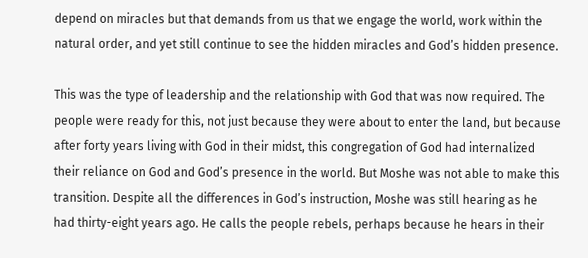depend on miracles but that demands from us that we engage the world, work within the natural order, and yet still continue to see the hidden miracles and God’s hidden presence.

This was the type of leadership and the relationship with God that was now required. The people were ready for this, not just because they were about to enter the land, but because after forty years living with God in their midst, this congregation of God had internalized their reliance on God and God’s presence in the world. But Moshe was not able to make this transition. Despite all the differences in God’s instruction, Moshe was still hearing as he had thirty-eight years ago. He calls the people rebels, perhaps because he hears in their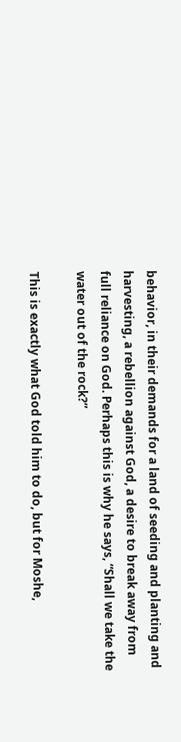behavior, in their demands for a land of seeding and planting and harvesting, a rebellion against God, a desire to break away from full reliance on God. Perhaps this is why he says, “Shall we take the water out of the rock?”

This is exactly what God told him to do, but for Moshe,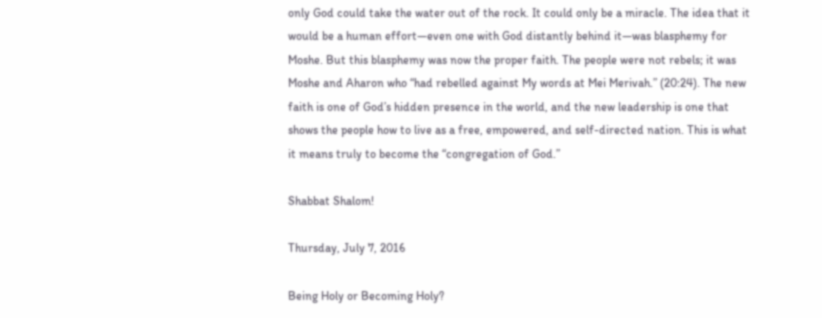only God could take the water out of the rock. It could only be a miracle. The idea that it would be a human effort—even one with God distantly behind it—was blasphemy for Moshe. But this blasphemy was now the proper faith. The people were not rebels; it was Moshe and Aharon who “had rebelled against My words at Mei Merivah.” (20:24). The new faith is one of God’s hidden presence in the world, and the new leadership is one that shows the people how to live as a free, empowered, and self-directed nation. This is what it means truly to become the “congregation of God.”

Shabbat Shalom!

Thursday, July 7, 2016

Being Holy or Becoming Holy?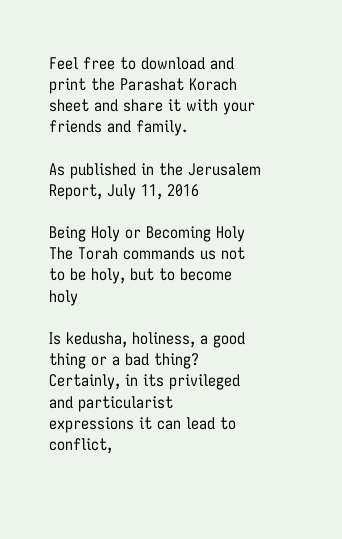Feel free to download and print the Parashat Korach sheet and share it with your friends and family.

As published in the Jerusalem Report, July 11, 2016

Being Holy or Becoming Holy
The Torah commands us not to be holy, but to become holy

Is kedusha, holiness, a good thing or a bad thing? Certainly, in its privileged and particularist expressions it can lead to conflict,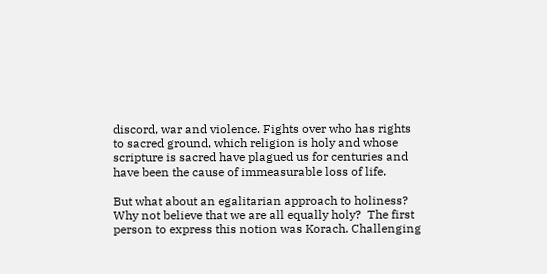discord, war and violence. Fights over who has rights to sacred ground, which religion is holy and whose scripture is sacred have plagued us for centuries and have been the cause of immeasurable loss of life.

But what about an egalitarian approach to holiness?  Why not believe that we are all equally holy?  The first person to express this notion was Korach. Challenging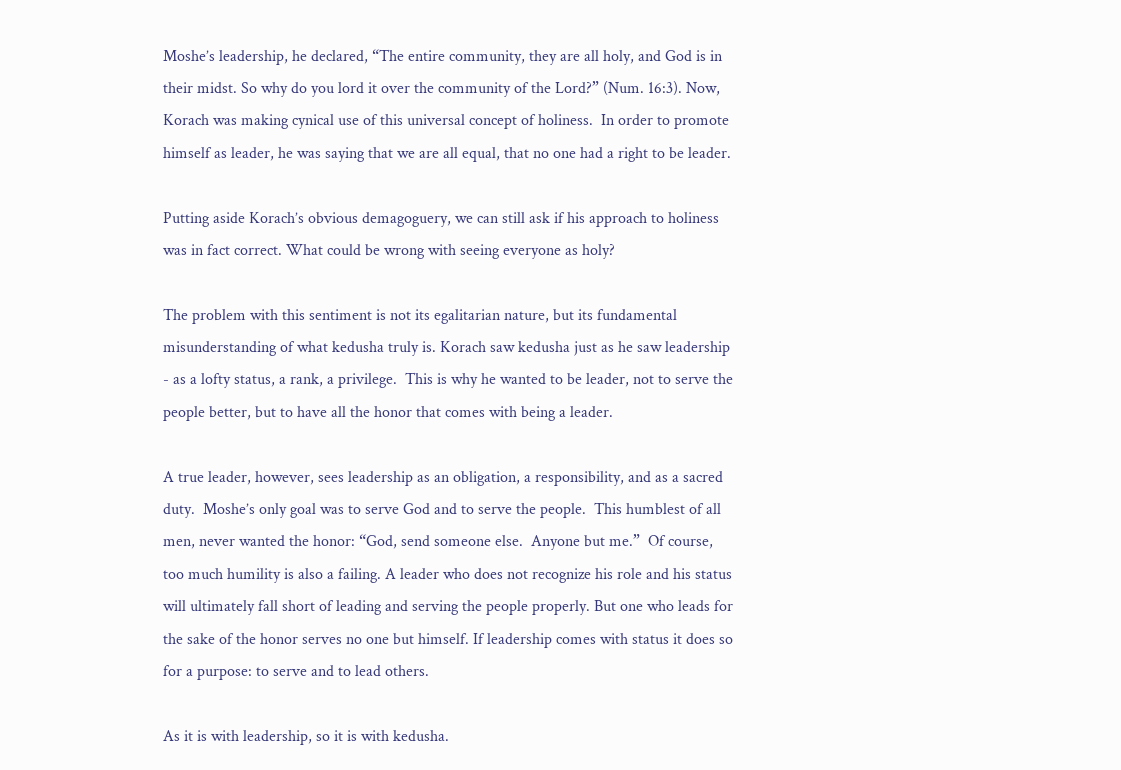Moshe’s leadership, he declared, “The entire community, they are all holy, and God is in their midst. So why do you lord it over the community of the Lord?” (Num. 16:3). Now, Korach was making cynical use of this universal concept of holiness.  In order to promote himself as leader, he was saying that we are all equal, that no one had a right to be leader.

Putting aside Korach’s obvious demagoguery, we can still ask if his approach to holiness was in fact correct. What could be wrong with seeing everyone as holy?

The problem with this sentiment is not its egalitarian nature, but its fundamental misunderstanding of what kedusha truly is. Korach saw kedusha just as he saw leadership - as a lofty status, a rank, a privilege.  This is why he wanted to be leader, not to serve the people better, but to have all the honor that comes with being a leader.

A true leader, however, sees leadership as an obligation, a responsibility, and as a sacred duty.  Moshe’s only goal was to serve God and to serve the people.  This humblest of all men, never wanted the honor: “God, send someone else.  Anyone but me.”  Of course, too much humility is also a failing. A leader who does not recognize his role and his status will ultimately fall short of leading and serving the people properly. But one who leads for the sake of the honor serves no one but himself. If leadership comes with status it does so for a purpose: to serve and to lead others.

As it is with leadership, so it is with kedusha.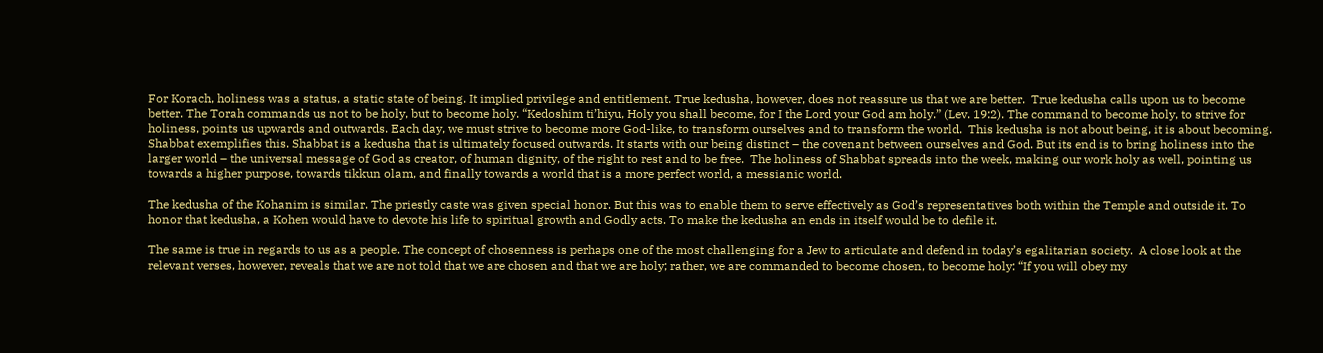For Korach, holiness was a status, a static state of being. It implied privilege and entitlement. True kedusha, however, does not reassure us that we are better.  True kedusha calls upon us to become better. The Torah commands us not to be holy, but to become holy. “Kedoshim ti’hiyu, Holy you shall become, for I the Lord your God am holy.” (Lev. 19:2). The command to become holy, to strive for holiness, points us upwards and outwards. Each day, we must strive to become more God-like, to transform ourselves and to transform the world.  This kedusha is not about being, it is about becoming.
Shabbat exemplifies this. Shabbat is a kedusha that is ultimately focused outwards. It starts with our being distinct – the covenant between ourselves and God. But its end is to bring holiness into the larger world – the universal message of God as creator, of human dignity, of the right to rest and to be free.  The holiness of Shabbat spreads into the week, making our work holy as well, pointing us towards a higher purpose, towards tikkun olam, and finally towards a world that is a more perfect world, a messianic world.

The kedusha of the Kohanim is similar. The priestly caste was given special honor. But this was to enable them to serve effectively as God’s representatives both within the Temple and outside it. To honor that kedusha, a Kohen would have to devote his life to spiritual growth and Godly acts. To make the kedusha an ends in itself would be to defile it.

The same is true in regards to us as a people. The concept of chosenness is perhaps one of the most challenging for a Jew to articulate and defend in today’s egalitarian society.  A close look at the relevant verses, however, reveals that we are not told that we are chosen and that we are holy; rather, we are commanded to become chosen, to become holy: “If you will obey my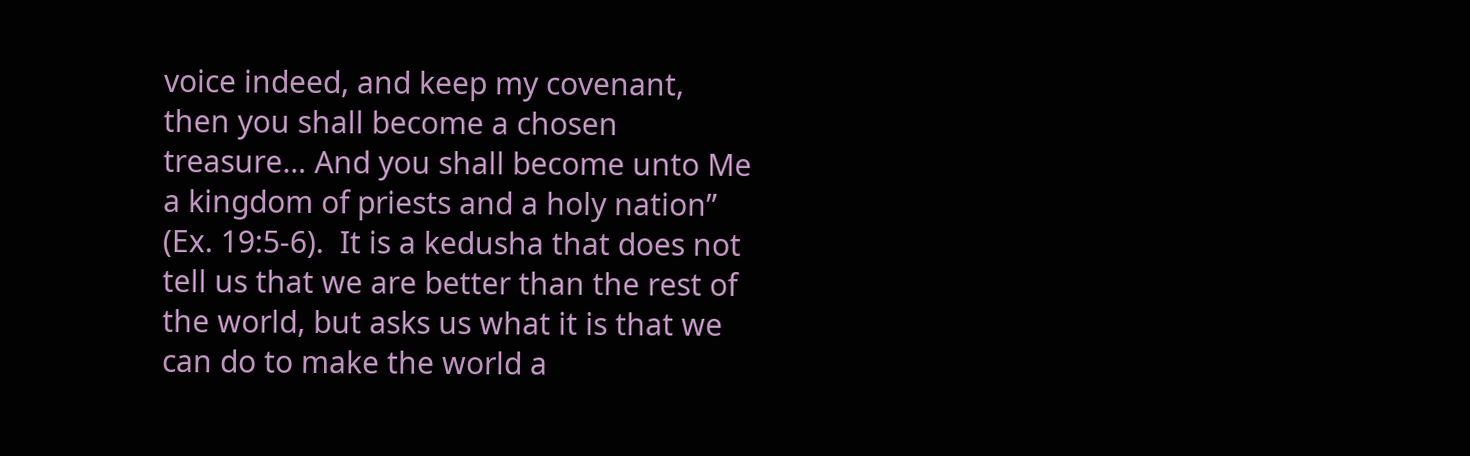voice indeed, and keep my covenant, then you shall become a chosen treasure… And you shall become unto Me a kingdom of priests and a holy nation” (Ex. 19:5-6).  It is a kedusha that does not tell us that we are better than the rest of the world, but asks us what it is that we can do to make the world a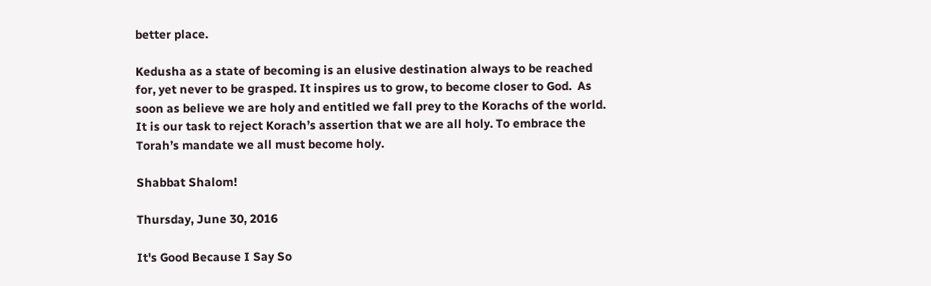better place.

Kedusha as a state of becoming is an elusive destination always to be reached for, yet never to be grasped. It inspires us to grow, to become closer to God.  As soon as believe we are holy and entitled we fall prey to the Korachs of the world.  It is our task to reject Korach’s assertion that we are all holy. To embrace the Torah’s mandate we all must become holy.

Shabbat Shalom!

Thursday, June 30, 2016

It's Good Because I Say So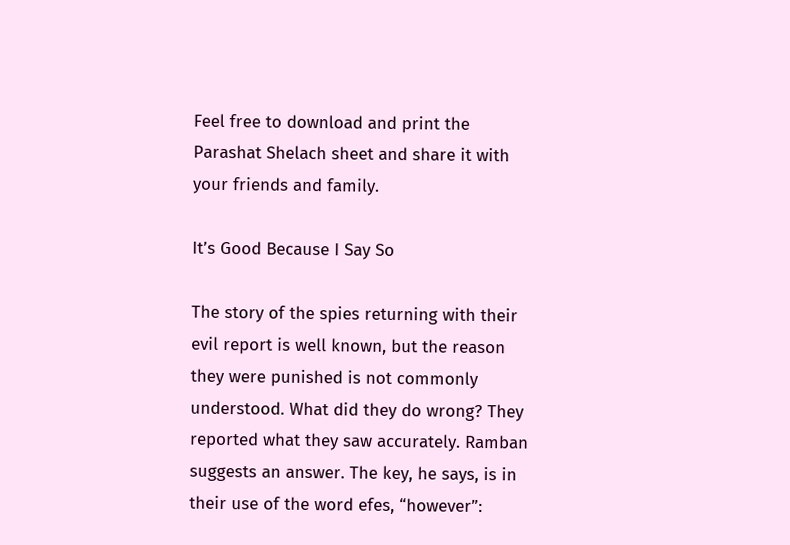Feel free to download and print the Parashat Shelach sheet and share it with your friends and family.

It’s Good Because I Say So

The story of the spies returning with their evil report is well known, but the reason they were punished is not commonly understood. What did they do wrong? They reported what they saw accurately. Ramban suggests an answer. The key, he says, is in their use of the word efes, “however”: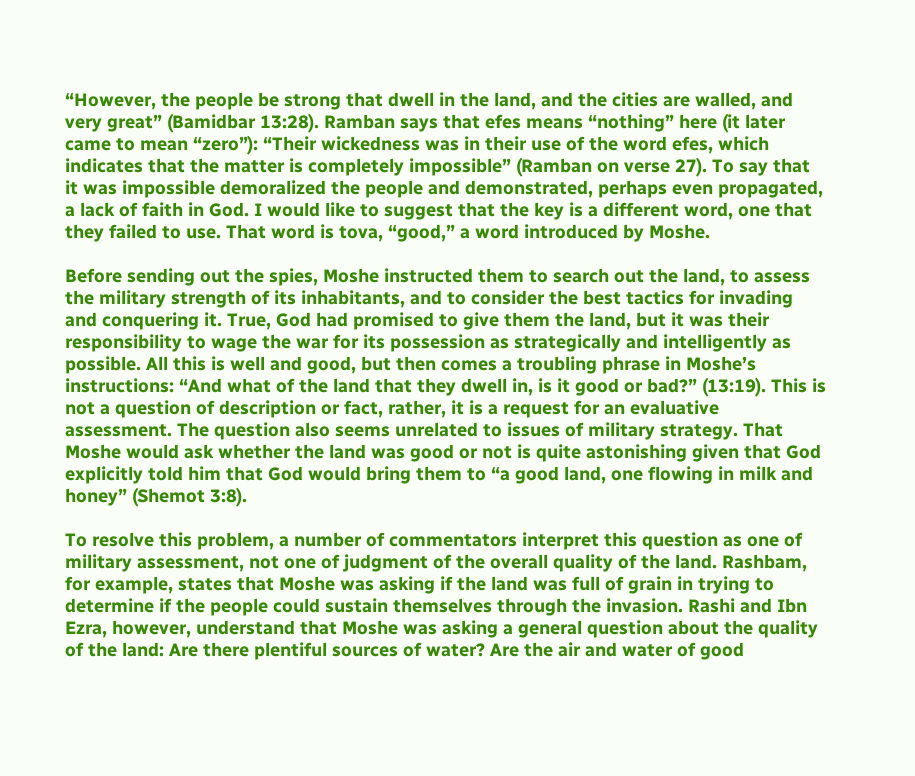“However, the people be strong that dwell in the land, and the cities are walled, and very great” (Bamidbar 13:28). Ramban says that efes means “nothing” here (it later came to mean “zero”): “Their wickedness was in their use of the word efes, which indicates that the matter is completely impossible” (Ramban on verse 27). To say that it was impossible demoralized the people and demonstrated, perhaps even propagated, a lack of faith in God. I would like to suggest that the key is a different word, one that they failed to use. That word is tova, “good,” a word introduced by Moshe.

Before sending out the spies, Moshe instructed them to search out the land, to assess the military strength of its inhabitants, and to consider the best tactics for invading and conquering it. True, God had promised to give them the land, but it was their responsibility to wage the war for its possession as strategically and intelligently as possible. All this is well and good, but then comes a troubling phrase in Moshe’s instructions: “And what of the land that they dwell in, is it good or bad?” (13:19). This is not a question of description or fact, rather, it is a request for an evaluative assessment. The question also seems unrelated to issues of military strategy. That Moshe would ask whether the land was good or not is quite astonishing given that God explicitly told him that God would bring them to “a good land, one flowing in milk and honey” (Shemot 3:8).

To resolve this problem, a number of commentators interpret this question as one of military assessment, not one of judgment of the overall quality of the land. Rashbam, for example, states that Moshe was asking if the land was full of grain in trying to determine if the people could sustain themselves through the invasion. Rashi and Ibn Ezra, however, understand that Moshe was asking a general question about the quality of the land: Are there plentiful sources of water? Are the air and water of good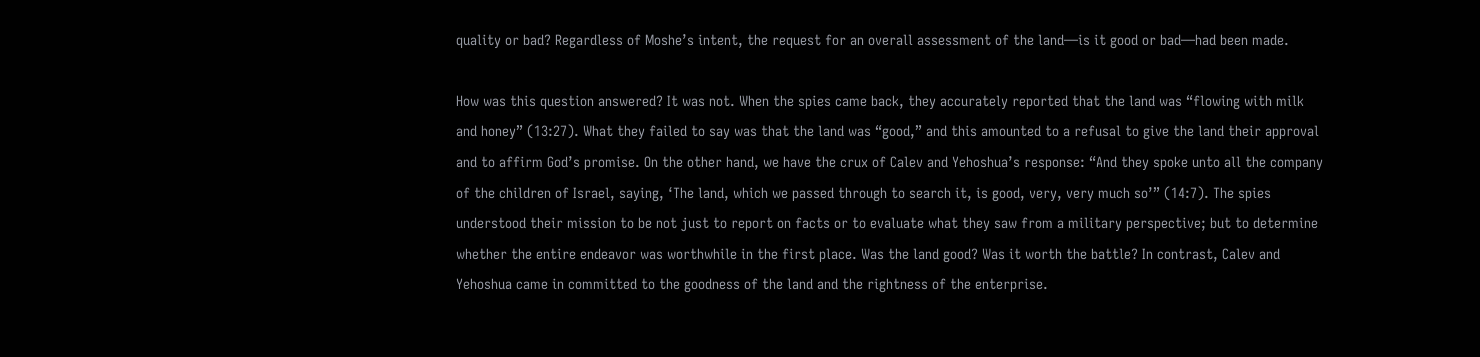quality or bad? Regardless of Moshe’s intent, the request for an overall assessment of the land—is it good or bad—had been made.

How was this question answered? It was not. When the spies came back, they accurately reported that the land was “flowing with milk and honey” (13:27). What they failed to say was that the land was “good,” and this amounted to a refusal to give the land their approval and to affirm God’s promise. On the other hand, we have the crux of Calev and Yehoshua’s response: “And they spoke unto all the company of the children of Israel, saying, ‘The land, which we passed through to search it, is good, very, very much so’” (14:7). The spies understood their mission to be not just to report on facts or to evaluate what they saw from a military perspective; but to determine whether the entire endeavor was worthwhile in the first place. Was the land good? Was it worth the battle? In contrast, Calev and Yehoshua came in committed to the goodness of the land and the rightness of the enterprise.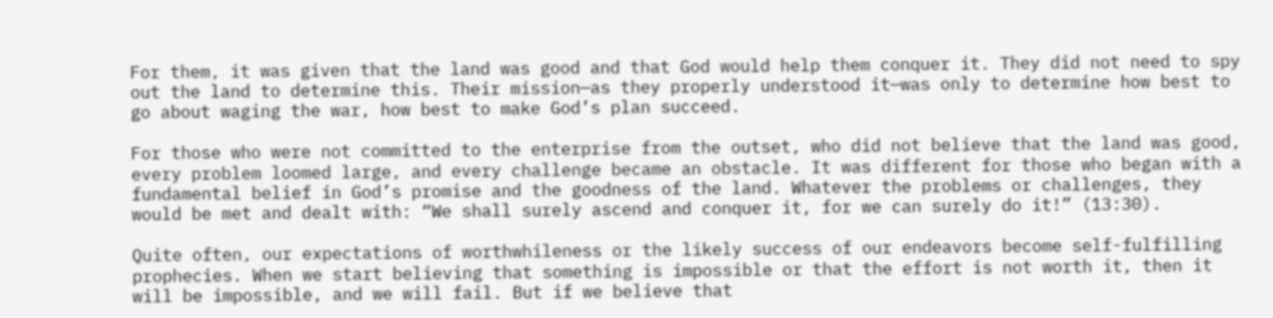For them, it was given that the land was good and that God would help them conquer it. They did not need to spy out the land to determine this. Their mission—as they properly understood it—was only to determine how best to go about waging the war, how best to make God’s plan succeed.

For those who were not committed to the enterprise from the outset, who did not believe that the land was good, every problem loomed large, and every challenge became an obstacle. It was different for those who began with a fundamental belief in God’s promise and the goodness of the land. Whatever the problems or challenges, they would be met and dealt with: “We shall surely ascend and conquer it, for we can surely do it!” (13:30).

Quite often, our expectations of worthwhileness or the likely success of our endeavors become self-fulfilling prophecies. When we start believing that something is impossible or that the effort is not worth it, then it will be impossible, and we will fail. But if we believe that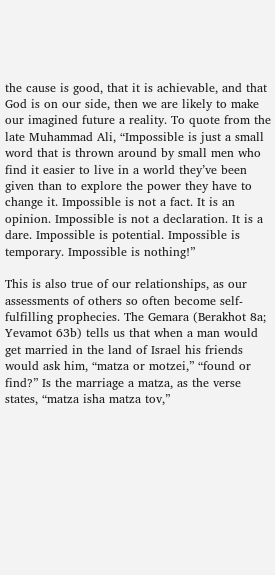the cause is good, that it is achievable, and that God is on our side, then we are likely to make our imagined future a reality. To quote from the late Muhammad Ali, “Impossible is just a small word that is thrown around by small men who find it easier to live in a world they’ve been given than to explore the power they have to change it. Impossible is not a fact. It is an opinion. Impossible is not a declaration. It is a dare. Impossible is potential. Impossible is temporary. Impossible is nothing!”

This is also true of our relationships, as our assessments of others so often become self-fulfilling prophecies. The Gemara (Berakhot 8a; Yevamot 63b) tells us that when a man would get married in the land of Israel his friends would ask him, “matza or motzei,” “found or find?” Is the marriage a matza, as the verse states, “matza isha matza tov,”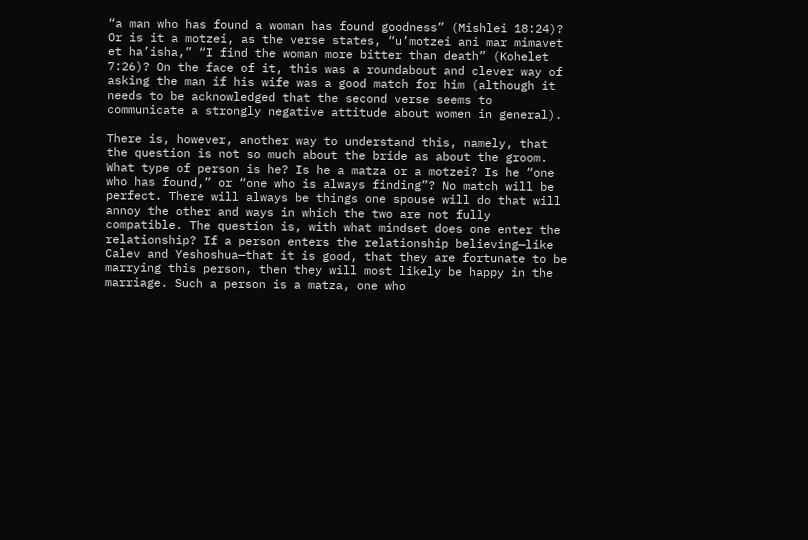“a man who has found a woman has found goodness” (Mishlei 18:24)? Or is it a motzei, as the verse states, “u’motzei ani mar mimavet et ha’isha,” “I find the woman more bitter than death” (Kohelet 7:26)? On the face of it, this was a roundabout and clever way of asking the man if his wife was a good match for him (although it needs to be acknowledged that the second verse seems to communicate a strongly negative attitude about women in general).

There is, however, another way to understand this, namely, that the question is not so much about the bride as about the groom. What type of person is he? Is he a matza or a motzei? Is he “one who has found,” or “one who is always finding”? No match will be perfect. There will always be things one spouse will do that will annoy the other and ways in which the two are not fully compatible. The question is, with what mindset does one enter the relationship? If a person enters the relationship believing—like Calev and Yeshoshua—that it is good, that they are fortunate to be marrying this person, then they will most likely be happy in the marriage. Such a person is a matza, one who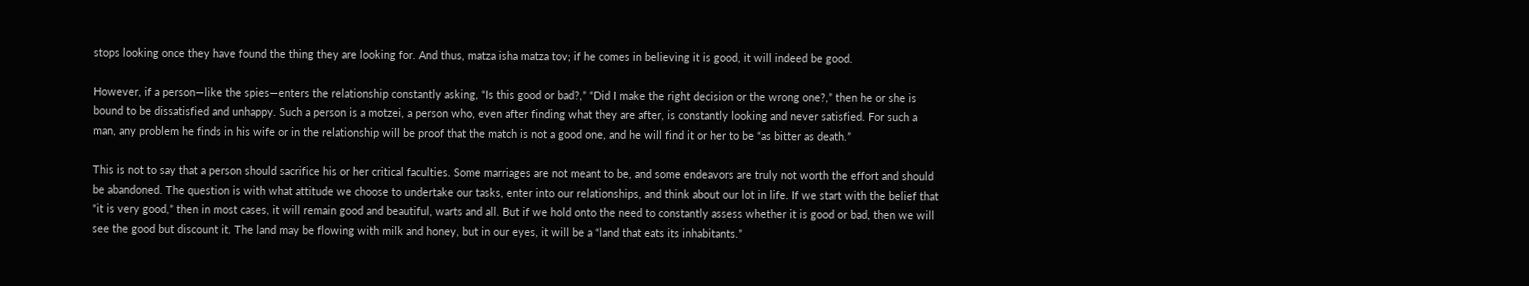stops looking once they have found the thing they are looking for. And thus, matza isha matza tov; if he comes in believing it is good, it will indeed be good.

However, if a person—like the spies—enters the relationship constantly asking, “Is this good or bad?,” “Did I make the right decision or the wrong one?,” then he or she is bound to be dissatisfied and unhappy. Such a person is a motzei, a person who, even after finding what they are after, is constantly looking and never satisfied. For such a man, any problem he finds in his wife or in the relationship will be proof that the match is not a good one, and he will find it or her to be “as bitter as death.”

This is not to say that a person should sacrifice his or her critical faculties. Some marriages are not meant to be, and some endeavors are truly not worth the effort and should be abandoned. The question is with what attitude we choose to undertake our tasks, enter into our relationships, and think about our lot in life. If we start with the belief that “it is very good,” then in most cases, it will remain good and beautiful, warts and all. But if we hold onto the need to constantly assess whether it is good or bad, then we will see the good but discount it. The land may be flowing with milk and honey, but in our eyes, it will be a “land that eats its inhabitants.”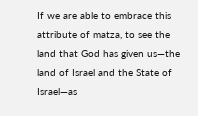If we are able to embrace this attribute of matza, to see the land that God has given us—the land of Israel and the State of Israel—as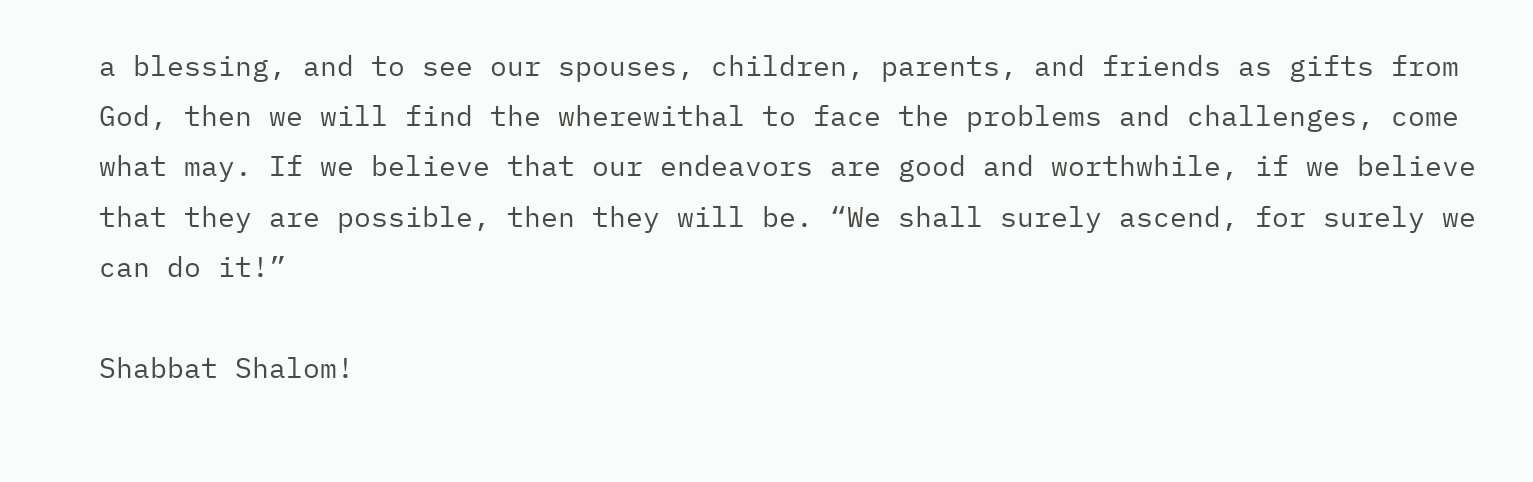a blessing, and to see our spouses, children, parents, and friends as gifts from God, then we will find the wherewithal to face the problems and challenges, come what may. If we believe that our endeavors are good and worthwhile, if we believe that they are possible, then they will be. “We shall surely ascend, for surely we can do it!”

Shabbat Shalom!